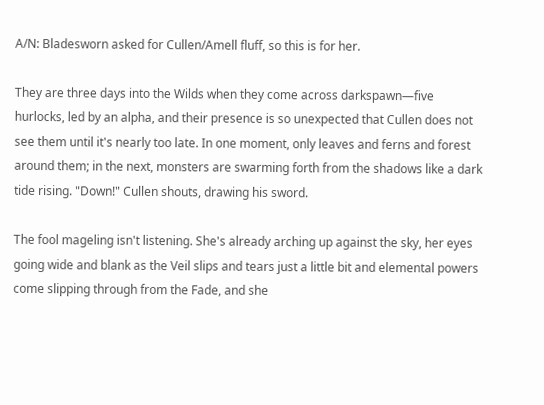A/N: Bladesworn asked for Cullen/Amell fluff, so this is for her.

They are three days into the Wilds when they come across darkspawn—five hurlocks, led by an alpha, and their presence is so unexpected that Cullen does not see them until it's nearly too late. In one moment, only leaves and ferns and forest around them; in the next, monsters are swarming forth from the shadows like a dark tide rising. "Down!" Cullen shouts, drawing his sword.

The fool mageling isn't listening. She's already arching up against the sky, her eyes going wide and blank as the Veil slips and tears just a little bit and elemental powers come slipping through from the Fade, and she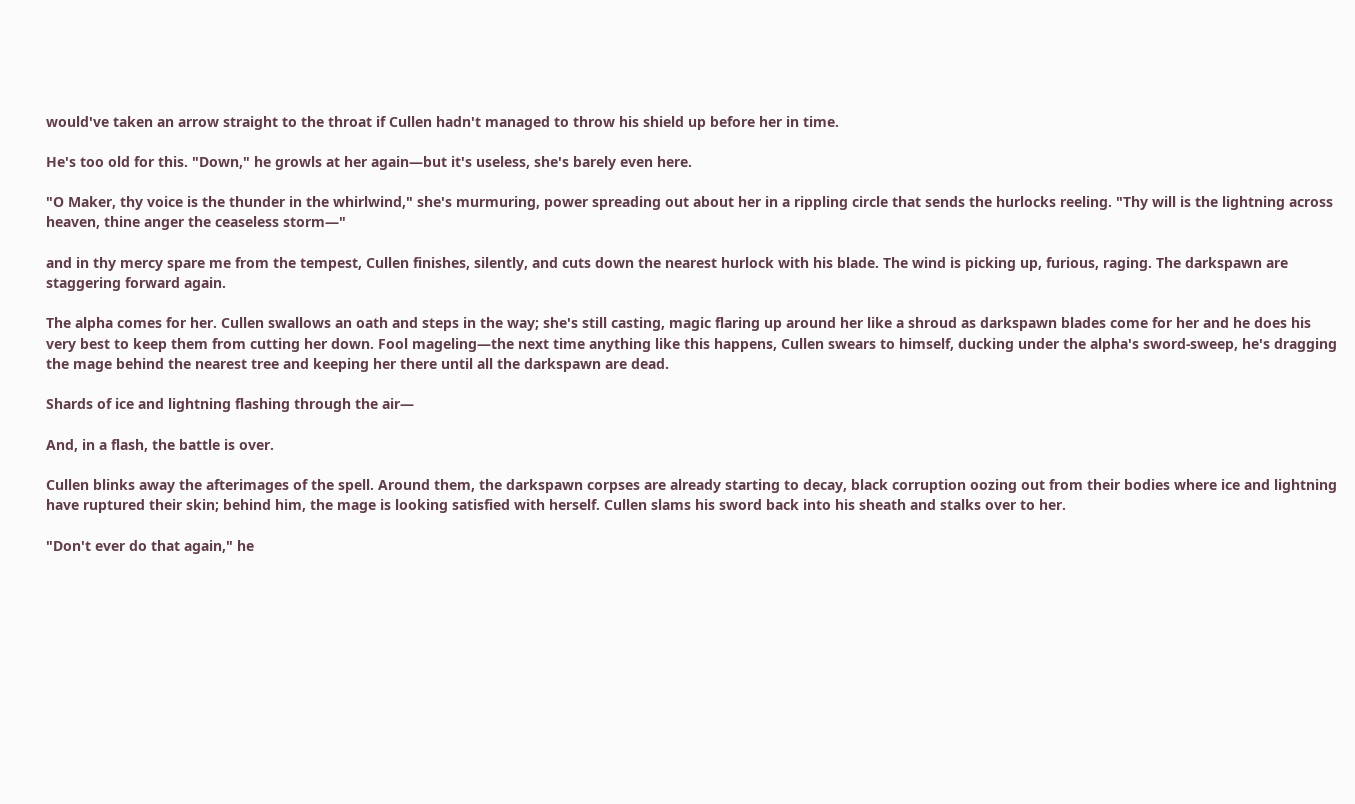would've taken an arrow straight to the throat if Cullen hadn't managed to throw his shield up before her in time.

He's too old for this. "Down," he growls at her again—but it's useless, she's barely even here.

"O Maker, thy voice is the thunder in the whirlwind," she's murmuring, power spreading out about her in a rippling circle that sends the hurlocks reeling. "Thy will is the lightning across heaven, thine anger the ceaseless storm—"

and in thy mercy spare me from the tempest, Cullen finishes, silently, and cuts down the nearest hurlock with his blade. The wind is picking up, furious, raging. The darkspawn are staggering forward again.

The alpha comes for her. Cullen swallows an oath and steps in the way; she's still casting, magic flaring up around her like a shroud as darkspawn blades come for her and he does his very best to keep them from cutting her down. Fool mageling—the next time anything like this happens, Cullen swears to himself, ducking under the alpha's sword-sweep, he's dragging the mage behind the nearest tree and keeping her there until all the darkspawn are dead.

Shards of ice and lightning flashing through the air—

And, in a flash, the battle is over.

Cullen blinks away the afterimages of the spell. Around them, the darkspawn corpses are already starting to decay, black corruption oozing out from their bodies where ice and lightning have ruptured their skin; behind him, the mage is looking satisfied with herself. Cullen slams his sword back into his sheath and stalks over to her.

"Don't ever do that again," he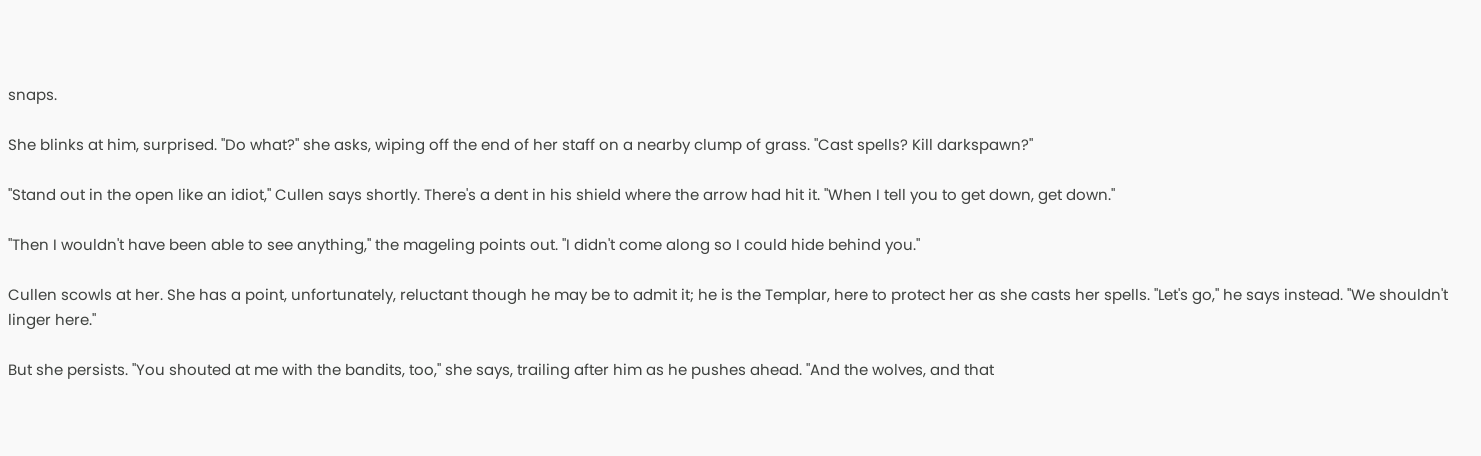snaps.

She blinks at him, surprised. "Do what?" she asks, wiping off the end of her staff on a nearby clump of grass. "Cast spells? Kill darkspawn?"

"Stand out in the open like an idiot," Cullen says shortly. There's a dent in his shield where the arrow had hit it. "When I tell you to get down, get down."

"Then I wouldn't have been able to see anything," the mageling points out. "I didn't come along so I could hide behind you."

Cullen scowls at her. She has a point, unfortunately, reluctant though he may be to admit it; he is the Templar, here to protect her as she casts her spells. "Let's go," he says instead. "We shouldn't linger here."

But she persists. "You shouted at me with the bandits, too," she says, trailing after him as he pushes ahead. "And the wolves, and that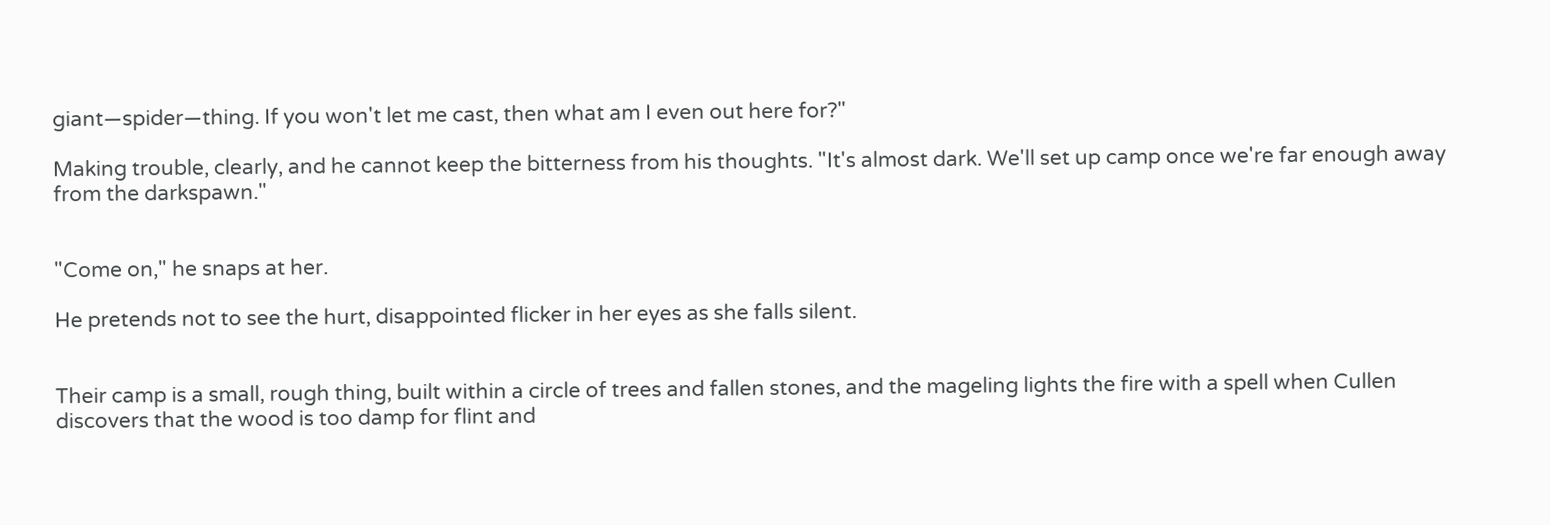giant—spider—thing. If you won't let me cast, then what am I even out here for?"

Making trouble, clearly, and he cannot keep the bitterness from his thoughts. "It's almost dark. We'll set up camp once we're far enough away from the darkspawn."


"Come on," he snaps at her.

He pretends not to see the hurt, disappointed flicker in her eyes as she falls silent.


Their camp is a small, rough thing, built within a circle of trees and fallen stones, and the mageling lights the fire with a spell when Cullen discovers that the wood is too damp for flint and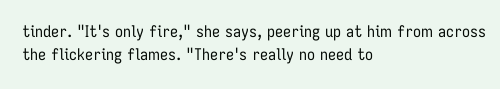tinder. "It's only fire," she says, peering up at him from across the flickering flames. "There's really no need to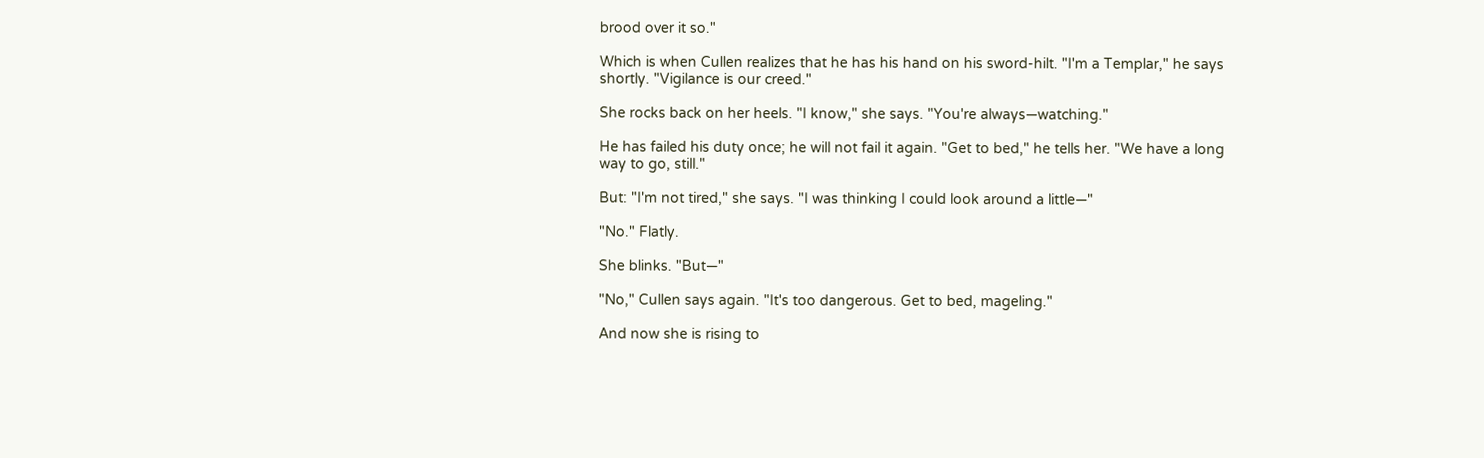brood over it so."

Which is when Cullen realizes that he has his hand on his sword-hilt. "I'm a Templar," he says shortly. "Vigilance is our creed."

She rocks back on her heels. "I know," she says. "You're always—watching."

He has failed his duty once; he will not fail it again. "Get to bed," he tells her. "We have a long way to go, still."

But: "I'm not tired," she says. "I was thinking I could look around a little—"

"No." Flatly.

She blinks. "But—"

"No," Cullen says again. "It's too dangerous. Get to bed, mageling."

And now she is rising to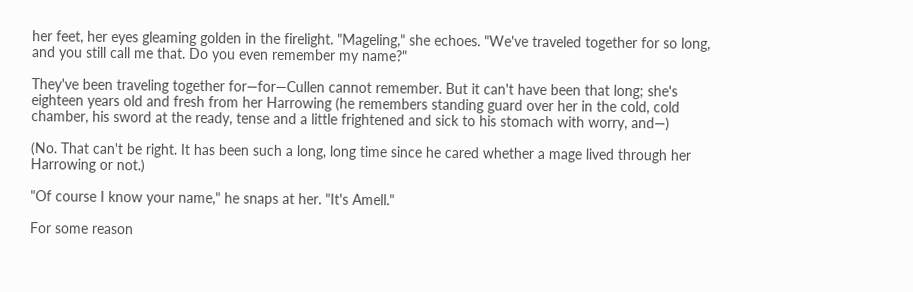her feet, her eyes gleaming golden in the firelight. "Mageling," she echoes. "We've traveled together for so long, and you still call me that. Do you even remember my name?"

They've been traveling together for—for—Cullen cannot remember. But it can't have been that long; she's eighteen years old and fresh from her Harrowing (he remembers standing guard over her in the cold, cold chamber, his sword at the ready, tense and a little frightened and sick to his stomach with worry, and—)

(No. That can't be right. It has been such a long, long time since he cared whether a mage lived through her Harrowing or not.)

"Of course I know your name," he snaps at her. "It's Amell."

For some reason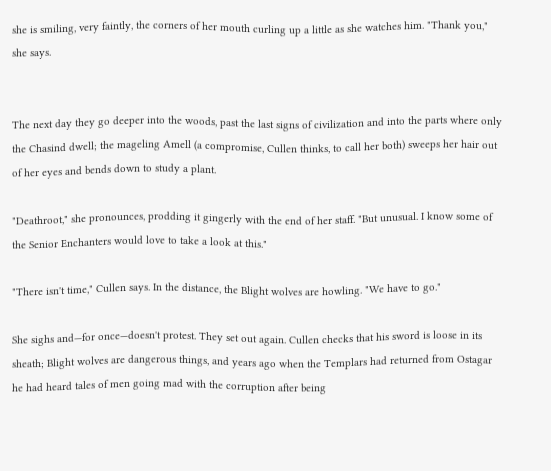she is smiling, very faintly, the corners of her mouth curling up a little as she watches him. "Thank you," she says.


The next day they go deeper into the woods, past the last signs of civilization and into the parts where only the Chasind dwell; the mageling Amell (a compromise, Cullen thinks, to call her both) sweeps her hair out of her eyes and bends down to study a plant.

"Deathroot," she pronounces, prodding it gingerly with the end of her staff. "But unusual. I know some of the Senior Enchanters would love to take a look at this."

"There isn't time," Cullen says. In the distance, the Blight wolves are howling. "We have to go."

She sighs and—for once—doesn't protest. They set out again. Cullen checks that his sword is loose in its sheath; Blight wolves are dangerous things, and years ago when the Templars had returned from Ostagar he had heard tales of men going mad with the corruption after being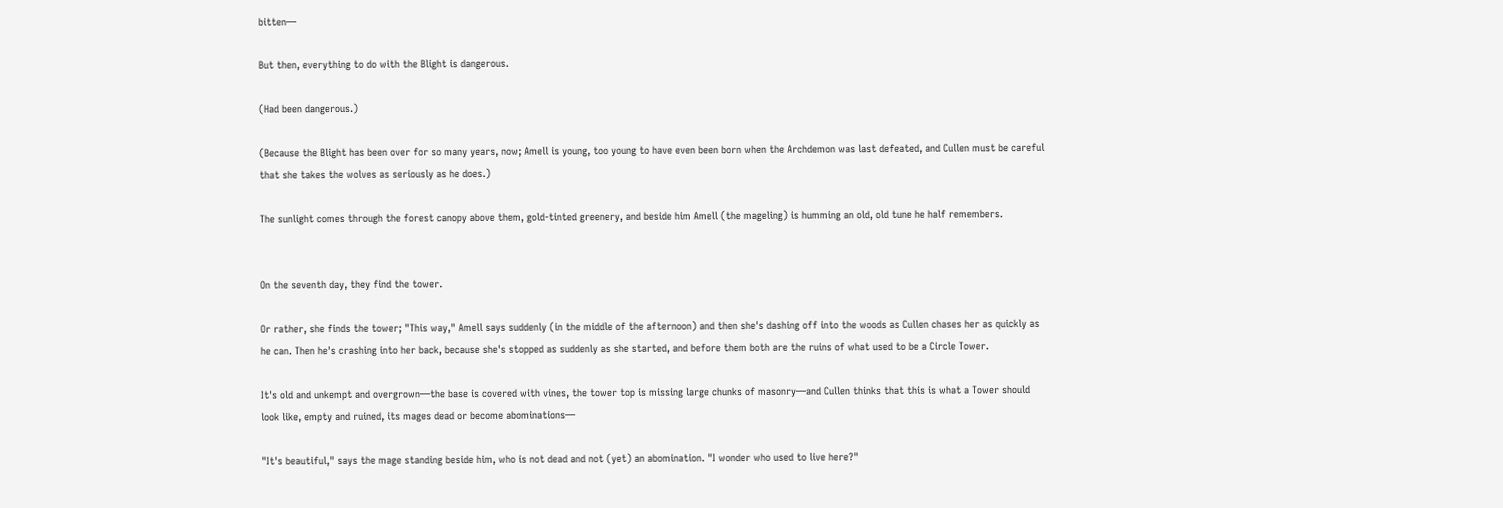bitten—

But then, everything to do with the Blight is dangerous.

(Had been dangerous.)

(Because the Blight has been over for so many years, now; Amell is young, too young to have even been born when the Archdemon was last defeated, and Cullen must be careful that she takes the wolves as seriously as he does.)

The sunlight comes through the forest canopy above them, gold-tinted greenery, and beside him Amell (the mageling) is humming an old, old tune he half remembers.


On the seventh day, they find the tower.

Or rather, she finds the tower; "This way," Amell says suddenly (in the middle of the afternoon) and then she's dashing off into the woods as Cullen chases her as quickly as he can. Then he's crashing into her back, because she's stopped as suddenly as she started, and before them both are the ruins of what used to be a Circle Tower.

It's old and unkempt and overgrown—the base is covered with vines, the tower top is missing large chunks of masonry—and Cullen thinks that this is what a Tower should look like, empty and ruined, its mages dead or become abominations—

"It's beautiful," says the mage standing beside him, who is not dead and not (yet) an abomination. "I wonder who used to live here?"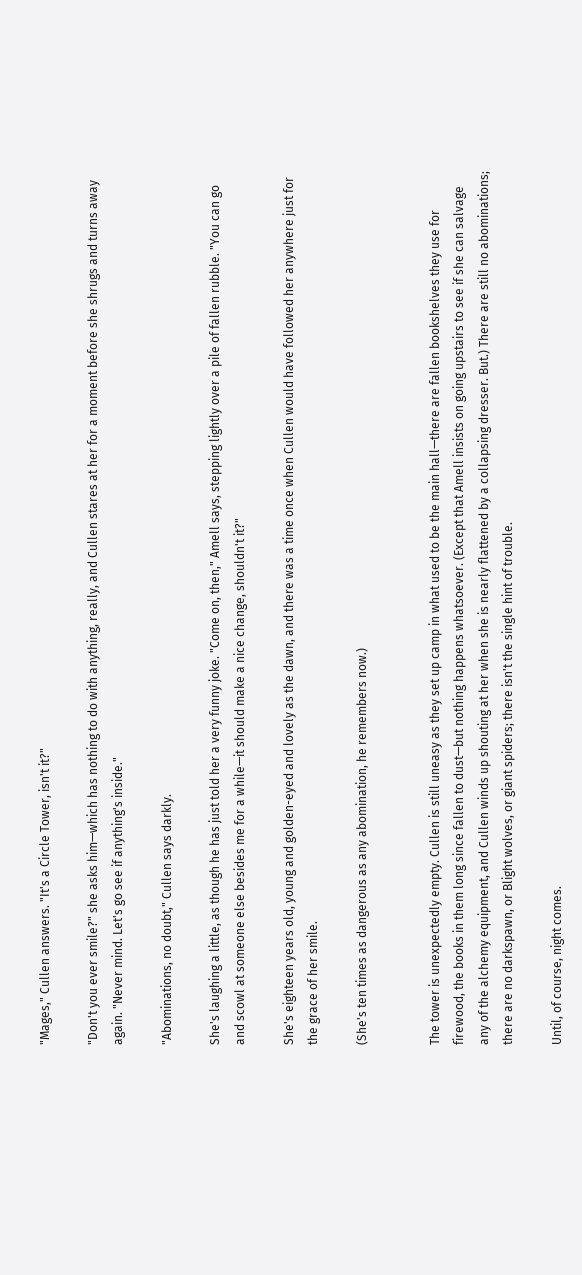"Mages," Cullen answers. "It's a Circle Tower, isn't it?"

"Don't you ever smile?" she asks him—which has nothing to do with anything, really, and Cullen stares at her for a moment before she shrugs and turns away again. "Never mind. Let's go see if anything's inside."

"Abominations, no doubt," Cullen says darkly.

She's laughing a little, as though he has just told her a very funny joke. "Come on, then," Amell says, stepping lightly over a pile of fallen rubble. "You can go and scowl at someone else besides me for a while—it should make a nice change, shouldn't it?"

She's eighteen years old, young and golden-eyed and lovely as the dawn, and there was a time once when Cullen would have followed her anywhere just for the grace of her smile.

(She's ten times as dangerous as any abomination, he remembers now.)


The tower is unexpectedly empty. Cullen is still uneasy as they set up camp in what used to be the main hall—there are fallen bookshelves they use for firewood, the books in them long since fallen to dust—but nothing happens whatsoever. (Except that Amell insists on going upstairs to see if she can salvage any of the alchemy equipment, and Cullen winds up shouting at her when she is nearly flattened by a collapsing dresser. But.) There are still no abominations; there are no darkspawn, or Blight wolves, or giant spiders; there isn't the single hint of trouble.

Until, of course, night comes.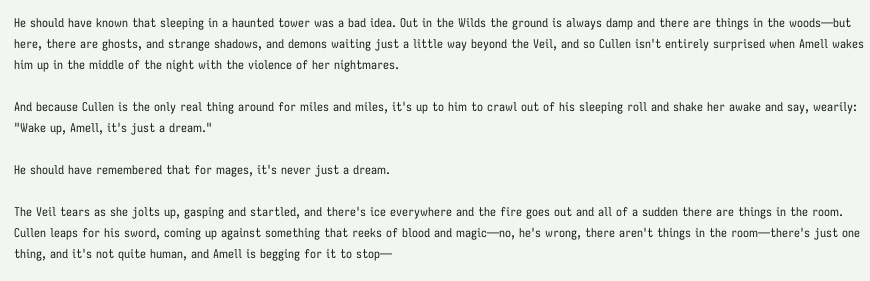He should have known that sleeping in a haunted tower was a bad idea. Out in the Wilds the ground is always damp and there are things in the woods—but here, there are ghosts, and strange shadows, and demons waiting just a little way beyond the Veil, and so Cullen isn't entirely surprised when Amell wakes him up in the middle of the night with the violence of her nightmares.

And because Cullen is the only real thing around for miles and miles, it's up to him to crawl out of his sleeping roll and shake her awake and say, wearily: "Wake up, Amell, it's just a dream."

He should have remembered that for mages, it's never just a dream.

The Veil tears as she jolts up, gasping and startled, and there's ice everywhere and the fire goes out and all of a sudden there are things in the room. Cullen leaps for his sword, coming up against something that reeks of blood and magic—no, he's wrong, there aren't things in the room—there's just one thing, and it's not quite human, and Amell is begging for it to stop—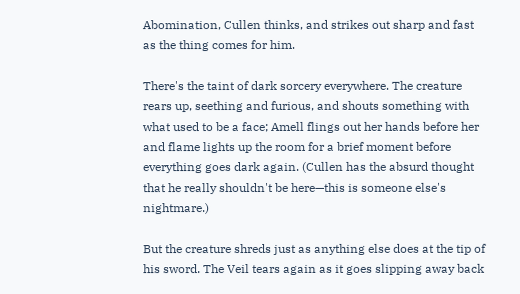Abomination, Cullen thinks, and strikes out sharp and fast as the thing comes for him.

There's the taint of dark sorcery everywhere. The creature rears up, seething and furious, and shouts something with what used to be a face; Amell flings out her hands before her and flame lights up the room for a brief moment before everything goes dark again. (Cullen has the absurd thought that he really shouldn't be here—this is someone else's nightmare.)

But the creature shreds just as anything else does at the tip of his sword. The Veil tears again as it goes slipping away back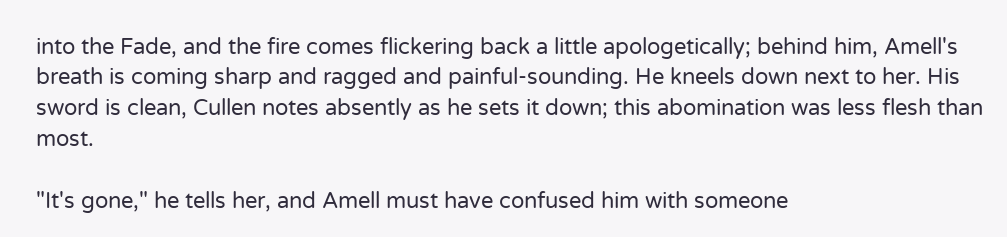into the Fade, and the fire comes flickering back a little apologetically; behind him, Amell's breath is coming sharp and ragged and painful-sounding. He kneels down next to her. His sword is clean, Cullen notes absently as he sets it down; this abomination was less flesh than most.

"It's gone," he tells her, and Amell must have confused him with someone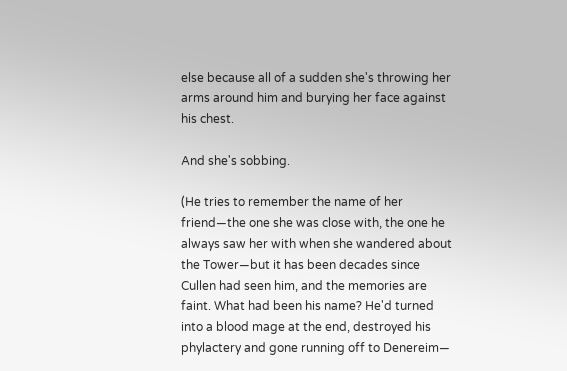else because all of a sudden she's throwing her arms around him and burying her face against his chest.

And she's sobbing.

(He tries to remember the name of her friend—the one she was close with, the one he always saw her with when she wandered about the Tower—but it has been decades since Cullen had seen him, and the memories are faint. What had been his name? He'd turned into a blood mage at the end, destroyed his phylactery and gone running off to Denereim—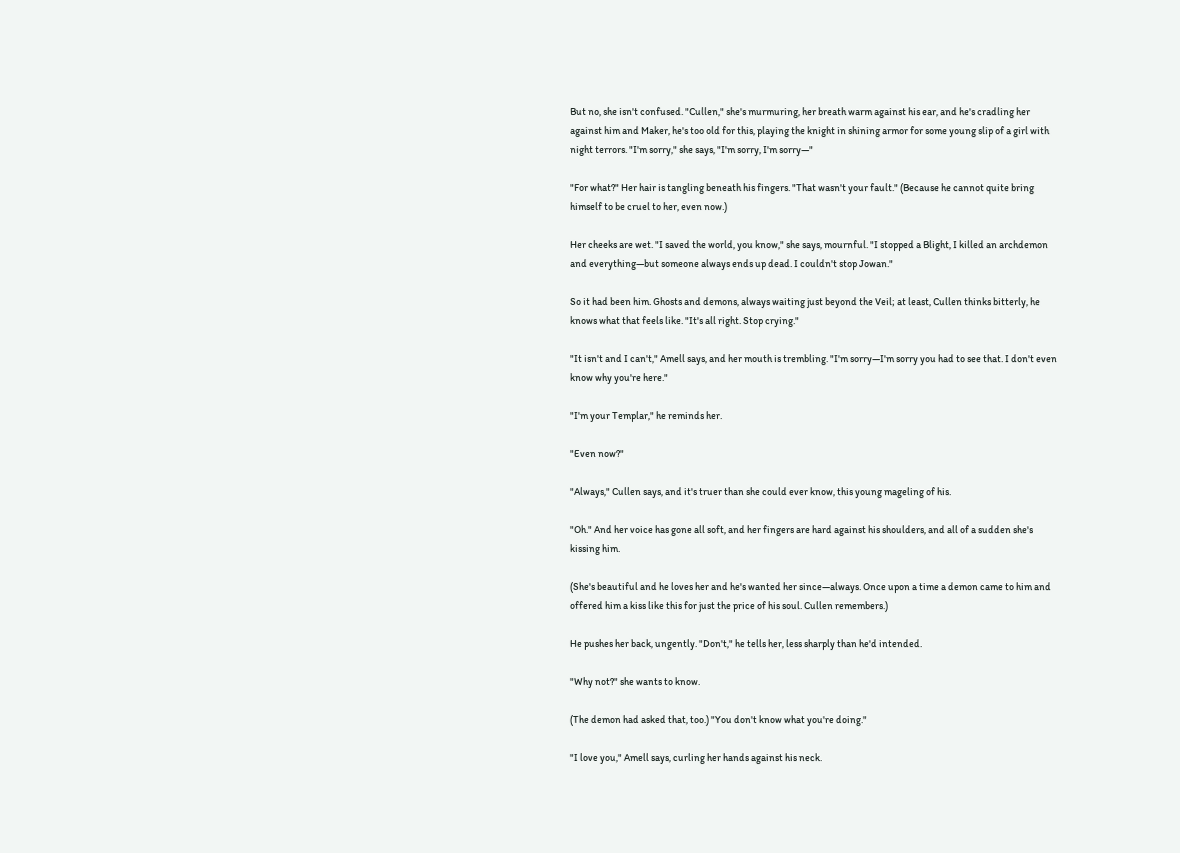But no, she isn't confused. "Cullen," she's murmuring, her breath warm against his ear, and he's cradling her against him and Maker, he's too old for this, playing the knight in shining armor for some young slip of a girl with night terrors. "I'm sorry," she says, "I'm sorry, I'm sorry—"

"For what?" Her hair is tangling beneath his fingers. "That wasn't your fault." (Because he cannot quite bring himself to be cruel to her, even now.)

Her cheeks are wet. "I saved the world, you know," she says, mournful. "I stopped a Blight, I killed an archdemon and everything—but someone always ends up dead. I couldn't stop Jowan."

So it had been him. Ghosts and demons, always waiting just beyond the Veil; at least, Cullen thinks bitterly, he knows what that feels like. "It's all right. Stop crying."

"It isn't and I can't," Amell says, and her mouth is trembling. "I'm sorry—I'm sorry you had to see that. I don't even know why you're here."

"I'm your Templar," he reminds her.

"Even now?"

"Always," Cullen says, and it's truer than she could ever know, this young mageling of his.

"Oh." And her voice has gone all soft, and her fingers are hard against his shoulders, and all of a sudden she's kissing him.

(She's beautiful and he loves her and he's wanted her since—always. Once upon a time a demon came to him and offered him a kiss like this for just the price of his soul. Cullen remembers.)

He pushes her back, ungently. "Don't," he tells her, less sharply than he'd intended.

"Why not?" she wants to know.

(The demon had asked that, too.) "You don't know what you're doing."

"I love you," Amell says, curling her hands against his neck.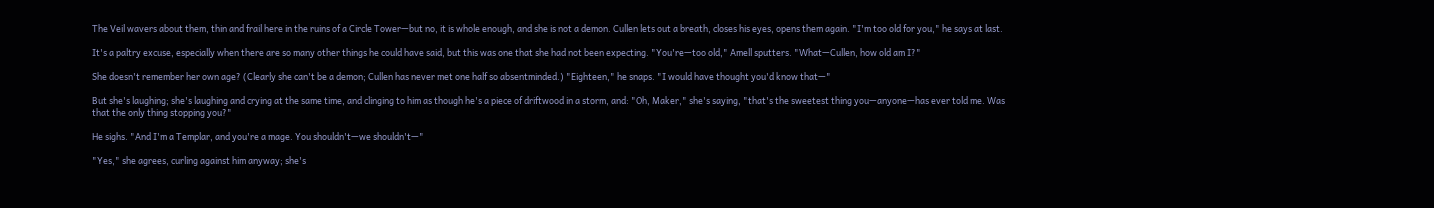The Veil wavers about them, thin and frail here in the ruins of a Circle Tower—but no, it is whole enough, and she is not a demon. Cullen lets out a breath, closes his eyes, opens them again. "I'm too old for you," he says at last.

It's a paltry excuse, especially when there are so many other things he could have said, but this was one that she had not been expecting. "You're—too old," Amell sputters. "What—Cullen, how old am I?"

She doesn't remember her own age? (Clearly she can't be a demon; Cullen has never met one half so absentminded.) "Eighteen," he snaps. "I would have thought you'd know that—"

But she's laughing; she's laughing and crying at the same time, and clinging to him as though he's a piece of driftwood in a storm, and: "Oh, Maker," she's saying, "that's the sweetest thing you—anyone—has ever told me. Was that the only thing stopping you?"

He sighs. "And I'm a Templar, and you're a mage. You shouldn't—we shouldn't—"

"Yes," she agrees, curling against him anyway; she's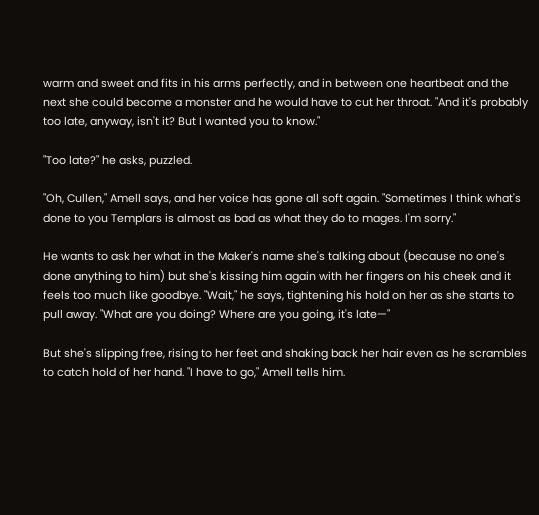warm and sweet and fits in his arms perfectly, and in between one heartbeat and the next she could become a monster and he would have to cut her throat. "And it's probably too late, anyway, isn't it? But I wanted you to know."

"Too late?" he asks, puzzled.

"Oh, Cullen," Amell says, and her voice has gone all soft again. "Sometimes I think what's done to you Templars is almost as bad as what they do to mages. I'm sorry."

He wants to ask her what in the Maker's name she's talking about (because no one's done anything to him) but she's kissing him again with her fingers on his cheek and it feels too much like goodbye. "Wait," he says, tightening his hold on her as she starts to pull away. "What are you doing? Where are you going, it's late—"

But she's slipping free, rising to her feet and shaking back her hair even as he scrambles to catch hold of her hand. "I have to go," Amell tells him.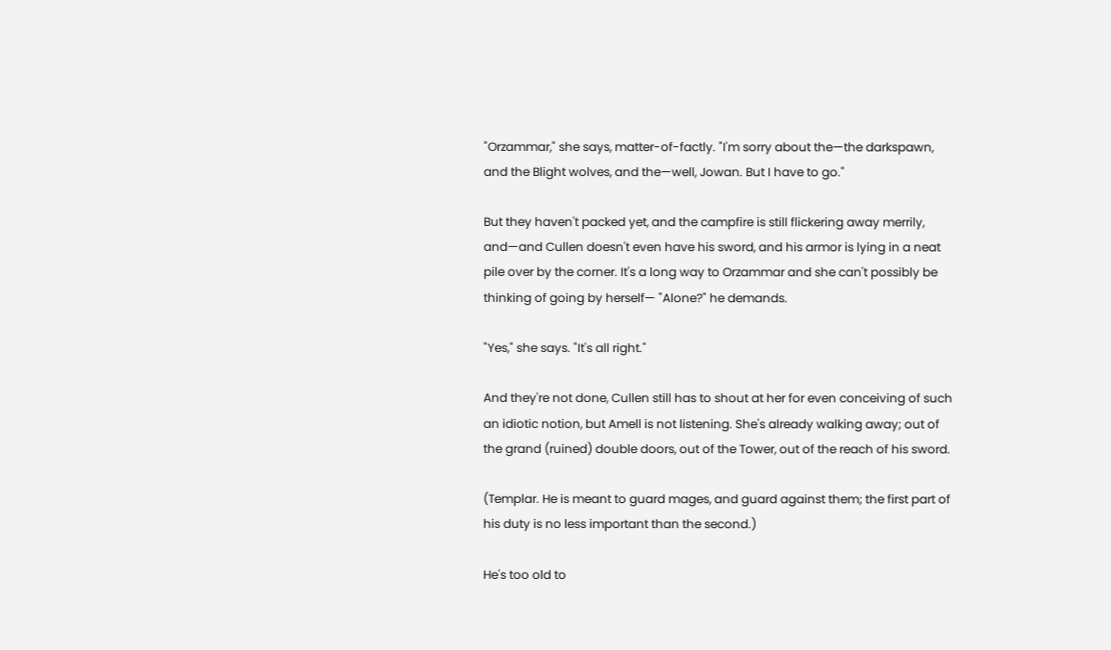"Orzammar," she says, matter-of-factly. "I'm sorry about the—the darkspawn, and the Blight wolves, and the—well, Jowan. But I have to go."

But they haven't packed yet, and the campfire is still flickering away merrily, and—and Cullen doesn't even have his sword, and his armor is lying in a neat pile over by the corner. It's a long way to Orzammar and she can't possibly be thinking of going by herself— "Alone?" he demands.

"Yes," she says. "It's all right."

And they're not done, Cullen still has to shout at her for even conceiving of such an idiotic notion, but Amell is not listening. She's already walking away; out of the grand (ruined) double doors, out of the Tower, out of the reach of his sword.

(Templar. He is meant to guard mages, and guard against them; the first part of his duty is no less important than the second.)

He's too old to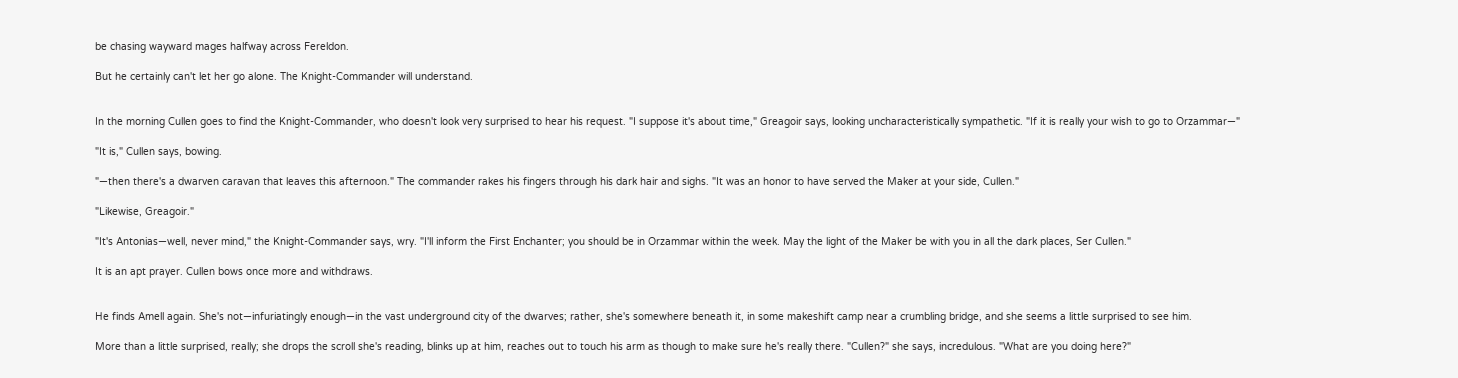be chasing wayward mages halfway across Fereldon.

But he certainly can't let her go alone. The Knight-Commander will understand.


In the morning Cullen goes to find the Knight-Commander, who doesn't look very surprised to hear his request. "I suppose it's about time," Greagoir says, looking uncharacteristically sympathetic. "If it is really your wish to go to Orzammar—"

"It is," Cullen says, bowing.

"—then there's a dwarven caravan that leaves this afternoon." The commander rakes his fingers through his dark hair and sighs. "It was an honor to have served the Maker at your side, Cullen."

"Likewise, Greagoir."

"It's Antonias—well, never mind," the Knight-Commander says, wry. "I'll inform the First Enchanter; you should be in Orzammar within the week. May the light of the Maker be with you in all the dark places, Ser Cullen."

It is an apt prayer. Cullen bows once more and withdraws.


He finds Amell again. She's not—infuriatingly enough—in the vast underground city of the dwarves; rather, she's somewhere beneath it, in some makeshift camp near a crumbling bridge, and she seems a little surprised to see him.

More than a little surprised, really; she drops the scroll she's reading, blinks up at him, reaches out to touch his arm as though to make sure he's really there. "Cullen?" she says, incredulous. "What are you doing here?"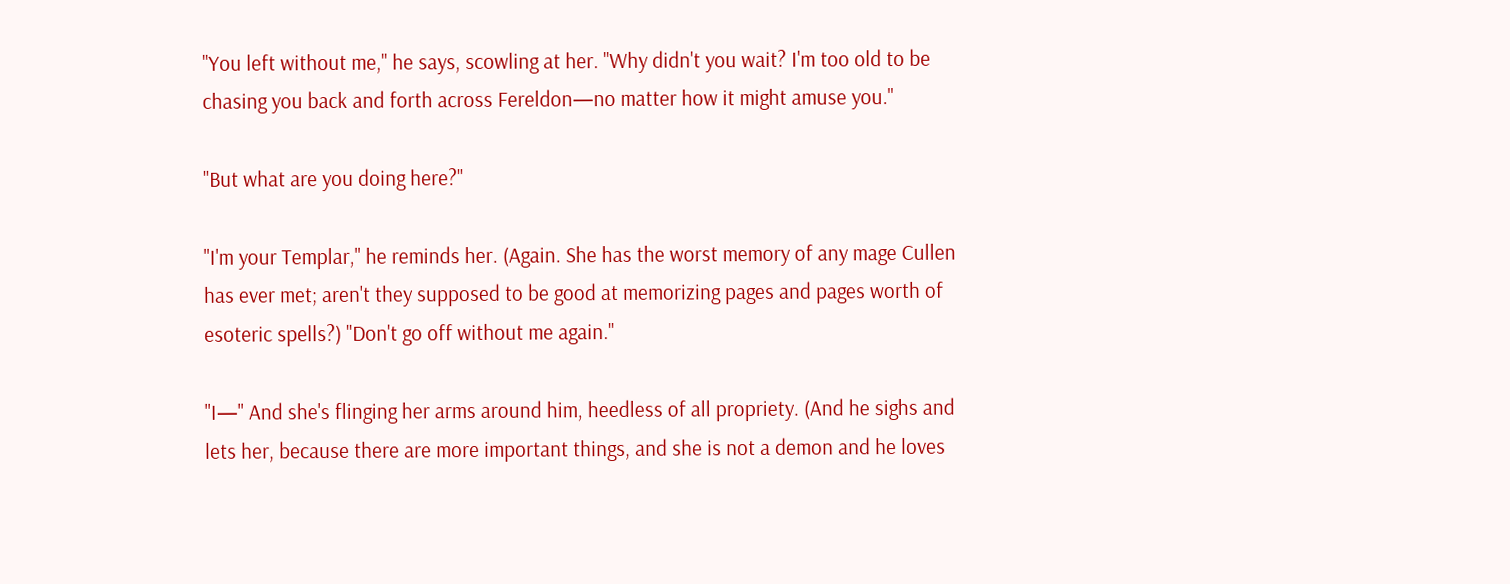"You left without me," he says, scowling at her. "Why didn't you wait? I'm too old to be chasing you back and forth across Fereldon—no matter how it might amuse you."

"But what are you doing here?"

"I'm your Templar," he reminds her. (Again. She has the worst memory of any mage Cullen has ever met; aren't they supposed to be good at memorizing pages and pages worth of esoteric spells?) "Don't go off without me again."

"I—" And she's flinging her arms around him, heedless of all propriety. (And he sighs and lets her, because there are more important things, and she is not a demon and he loves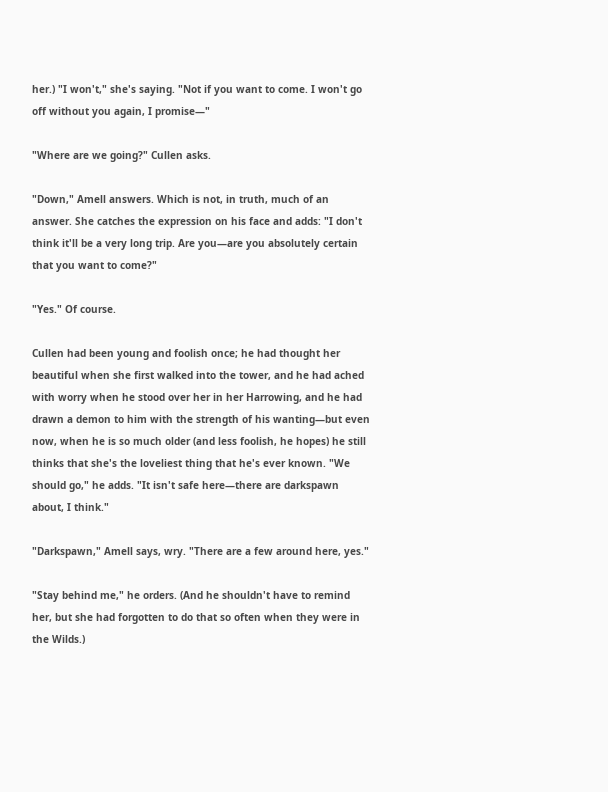her.) "I won't," she's saying. "Not if you want to come. I won't go off without you again, I promise—"

"Where are we going?" Cullen asks.

"Down," Amell answers. Which is not, in truth, much of an answer. She catches the expression on his face and adds: "I don't think it'll be a very long trip. Are you—are you absolutely certain that you want to come?"

"Yes." Of course.

Cullen had been young and foolish once; he had thought her beautiful when she first walked into the tower, and he had ached with worry when he stood over her in her Harrowing, and he had drawn a demon to him with the strength of his wanting—but even now, when he is so much older (and less foolish, he hopes) he still thinks that she's the loveliest thing that he's ever known. "We should go," he adds. "It isn't safe here—there are darkspawn about, I think."

"Darkspawn," Amell says, wry. "There are a few around here, yes."

"Stay behind me," he orders. (And he shouldn't have to remind her, but she had forgotten to do that so often when they were in the Wilds.)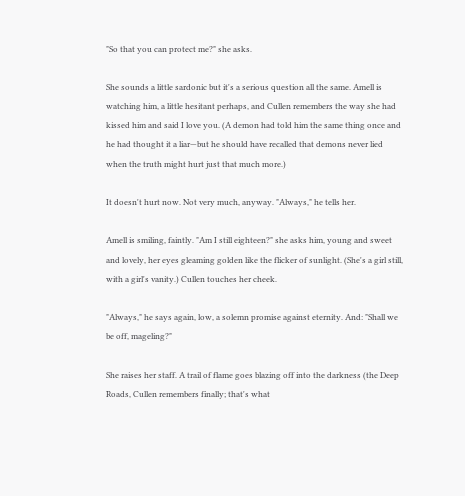"So that you can protect me?" she asks.

She sounds a little sardonic but it's a serious question all the same. Amell is watching him, a little hesitant perhaps, and Cullen remembers the way she had kissed him and said I love you. (A demon had told him the same thing once and he had thought it a liar—but he should have recalled that demons never lied when the truth might hurt just that much more.)

It doesn't hurt now. Not very much, anyway. "Always," he tells her.

Amell is smiling, faintly. "Am I still eighteen?" she asks him, young and sweet and lovely, her eyes gleaming golden like the flicker of sunlight. (She's a girl still, with a girl's vanity.) Cullen touches her cheek.

"Always," he says again, low, a solemn promise against eternity. And: "Shall we be off, mageling?"

She raises her staff. A trail of flame goes blazing off into the darkness (the Deep Roads, Cullen remembers finally; that's what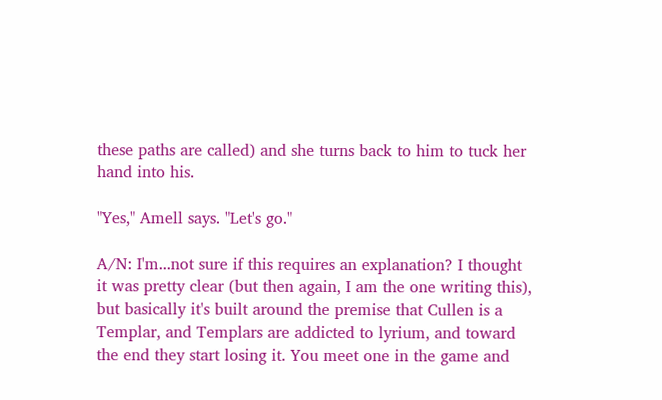these paths are called) and she turns back to him to tuck her hand into his.

"Yes," Amell says. "Let's go."

A/N: I'm...not sure if this requires an explanation? I thought it was pretty clear (but then again, I am the one writing this), but basically it's built around the premise that Cullen is a Templar, and Templars are addicted to lyrium, and toward the end they start losing it. You meet one in the game and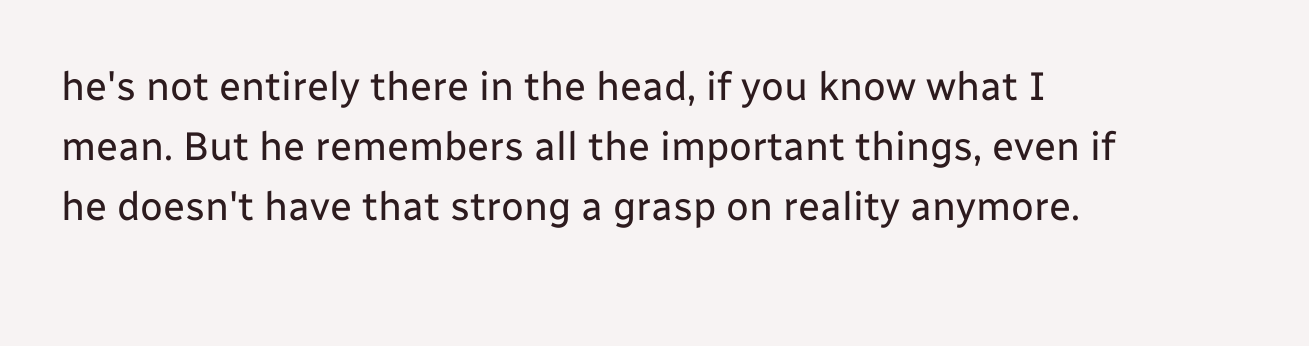he's not entirely there in the head, if you know what I mean. But he remembers all the important things, even if he doesn't have that strong a grasp on reality anymore.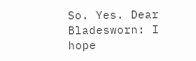So. Yes. Dear Bladesworn: I hope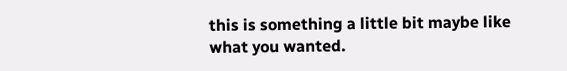this is something a little bit maybe like what you wanted.